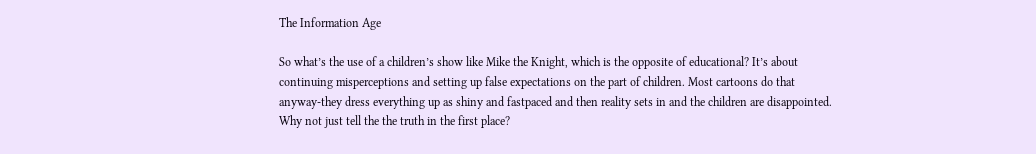The Information Age

So what’s the use of a children’s show like Mike the Knight, which is the opposite of educational? It’s about continuing misperceptions and setting up false expectations on the part of children. Most cartoons do that anyway-they dress everything up as shiny and fastpaced and then reality sets in and the children are disappointed. Why not just tell the the truth in the first place?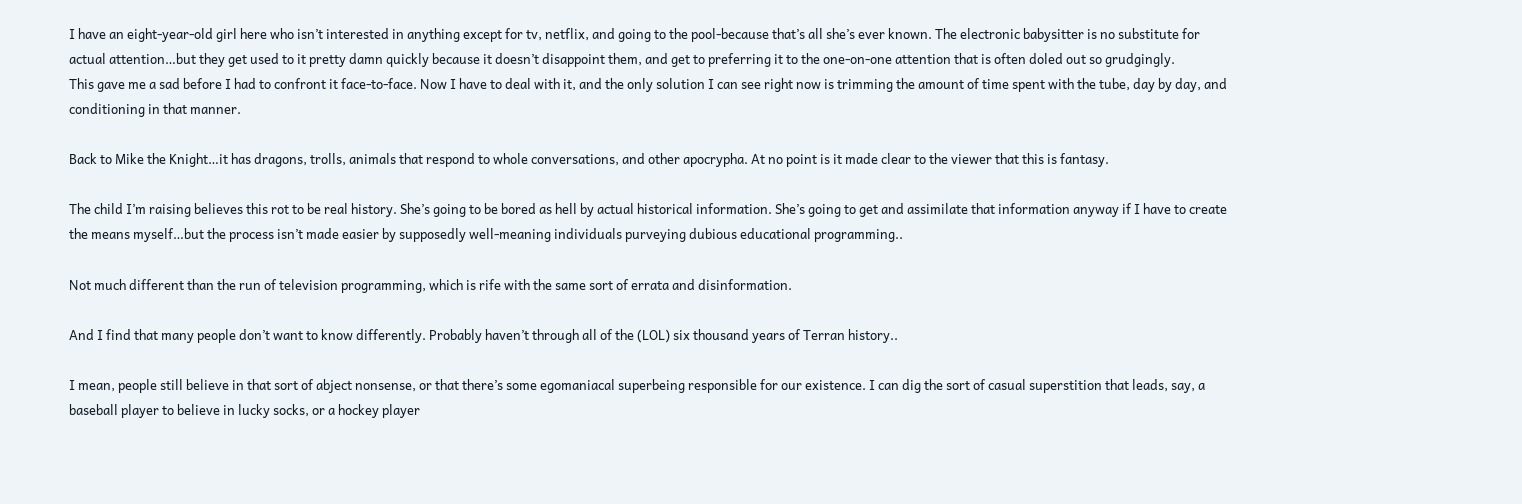I have an eight-year-old girl here who isn’t interested in anything except for tv, netflix, and going to the pool-because that’s all she’s ever known. The electronic babysitter is no substitute for actual attention…but they get used to it pretty damn quickly because it doesn’t disappoint them, and get to preferring it to the one-on-one attention that is often doled out so grudgingly.
This gave me a sad before I had to confront it face-to-face. Now I have to deal with it, and the only solution I can see right now is trimming the amount of time spent with the tube, day by day, and conditioning in that manner.

Back to Mike the Knight…it has dragons, trolls, animals that respond to whole conversations, and other apocrypha. At no point is it made clear to the viewer that this is fantasy.

The child I’m raising believes this rot to be real history. She’s going to be bored as hell by actual historical information. She’s going to get and assimilate that information anyway if I have to create the means myself…but the process isn’t made easier by supposedly well-meaning individuals purveying dubious educational programming..

Not much different than the run of television programming, which is rife with the same sort of errata and disinformation.

And I find that many people don’t want to know differently. Probably haven’t through all of the (LOL) six thousand years of Terran history..

I mean, people still believe in that sort of abject nonsense, or that there’s some egomaniacal superbeing responsible for our existence. I can dig the sort of casual superstition that leads, say, a baseball player to believe in lucky socks, or a hockey player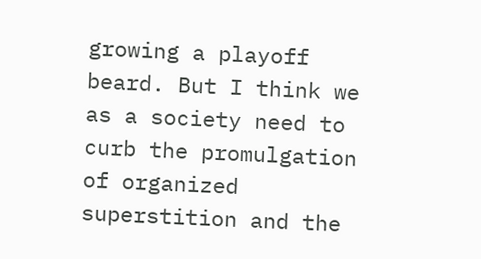growing a playoff beard. But I think we as a society need to curb the promulgation of organized superstition and the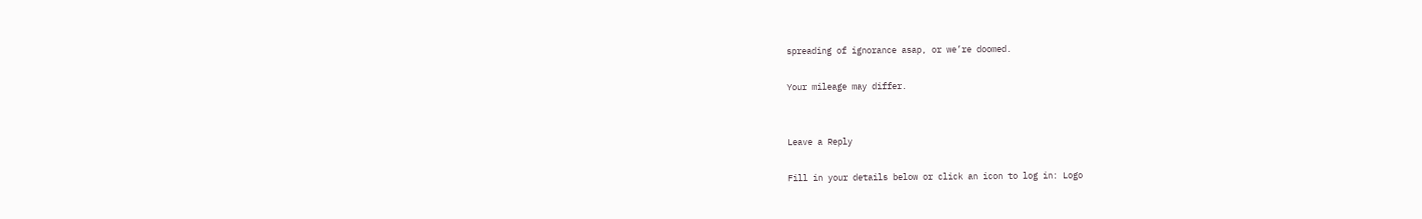spreading of ignorance asap, or we’re doomed.

Your mileage may differ.


Leave a Reply

Fill in your details below or click an icon to log in: Logo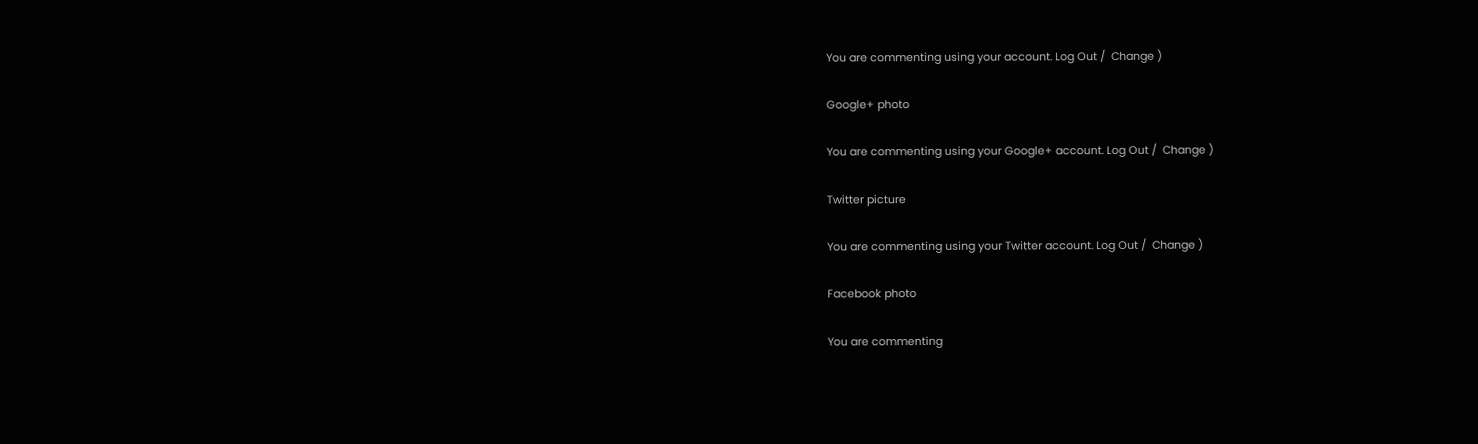You are commenting using your account. Log Out /  Change )

Google+ photo

You are commenting using your Google+ account. Log Out /  Change )

Twitter picture

You are commenting using your Twitter account. Log Out /  Change )

Facebook photo

You are commenting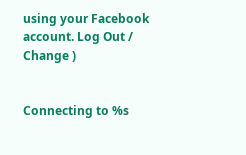using your Facebook account. Log Out /  Change )


Connecting to %s